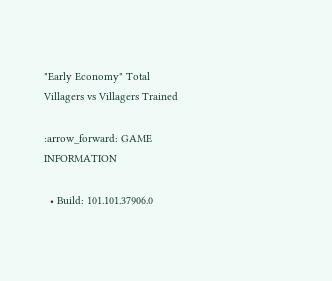"Early Economy" Total Villagers vs Villagers Trained

:arrow_forward: GAME INFORMATION

  • Build: 101.101.37906.0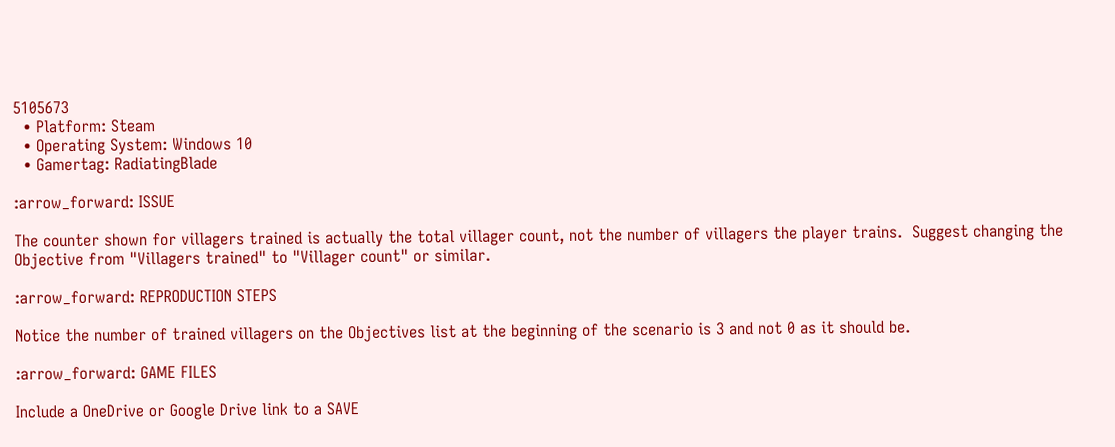5105673
  • Platform: Steam
  • Operating System: Windows 10
  • Gamertag: RadiatingBlade

:arrow_forward: ISSUE

The counter shown for villagers trained is actually the total villager count, not the number of villagers the player trains.  Suggest changing the Objective from "Villagers trained" to "Villager count" or similar.

:arrow_forward: REPRODUCTION STEPS

Notice the number of trained villagers on the Objectives list at the beginning of the scenario is 3 and not 0 as it should be.

:arrow_forward: GAME FILES

Include a OneDrive or Google Drive link to a SAVE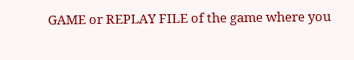GAME or REPLAY FILE of the game where you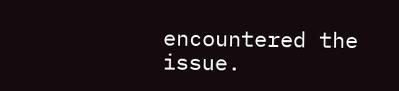encountered the issue.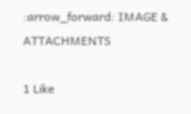:arrow_forward: IMAGE & ATTACHMENTS

1 Like